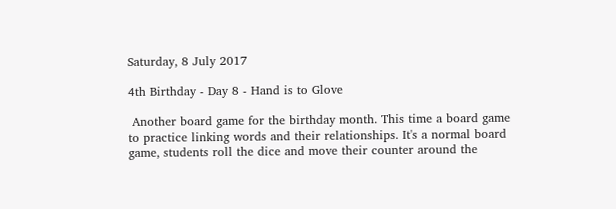Saturday, 8 July 2017

4th Birthday - Day 8 - Hand is to Glove

 Another board game for the birthday month. This time a board game to practice linking words and their relationships. It's a normal board game, students roll the dice and move their counter around the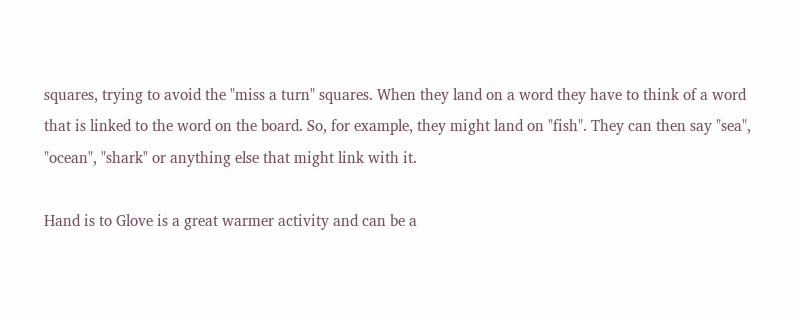squares, trying to avoid the "miss a turn" squares. When they land on a word they have to think of a word that is linked to the word on the board. So, for example, they might land on "fish". They can then say "sea", "ocean", "shark" or anything else that might link with it.

Hand is to Glove is a great warmer activity and can be a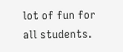lot of fun for all students.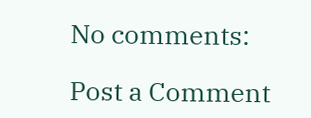No comments:

Post a Comment